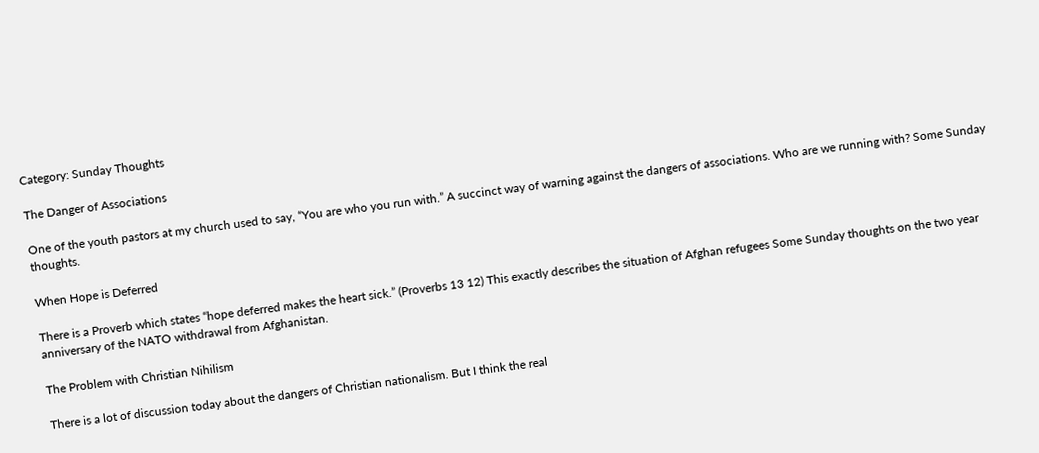Category: Sunday Thoughts

The Danger of Associations

One of the youth pastors at my church used to say, “You are who you run with.” A succinct way of warning against the dangers of associations. Who are we running with? Some Sunday thoughts.

When Hope is Deferred

There is a Proverb which states “hope deferred makes the heart sick.” (Proverbs 13 12) This exactly describes the situation of Afghan refugees Some Sunday thoughts on the two year anniversary of the NATO withdrawal from Afghanistan.

The Problem with Christian Nihilism

There is a lot of discussion today about the dangers of Christian nationalism. But I think the real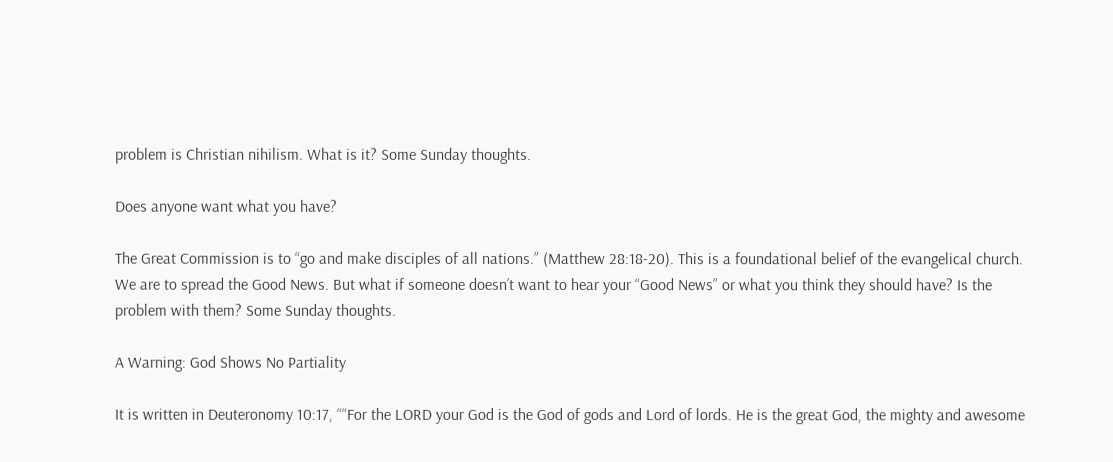problem is Christian nihilism. What is it? Some Sunday thoughts.

Does anyone want what you have?

The Great Commission is to “go and make disciples of all nations.” (Matthew 28:18-20). This is a foundational belief of the evangelical church. We are to spread the Good News. But what if someone doesn’t want to hear your “Good News” or what you think they should have? Is the problem with them? Some Sunday thoughts.

A Warning: God Shows No Partiality

It is written in Deuteronomy 10:17, ““For the LORD your God is the God of gods and Lord of lords. He is the great God, the mighty and awesome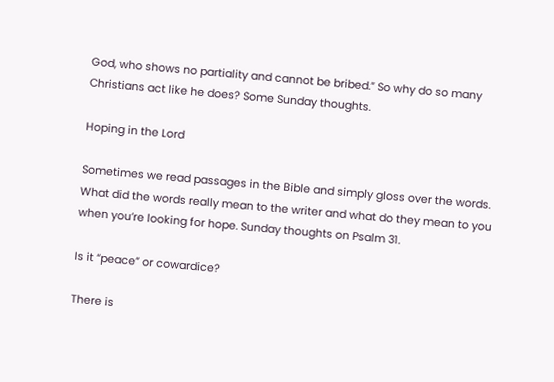God, who shows no partiality and cannot be bribed.” So why do so many Christians act like he does? Some Sunday thoughts.

Hoping in the Lord

Sometimes we read passages in the Bible and simply gloss over the words. What did the words really mean to the writer and what do they mean to you when you’re looking for hope. Sunday thoughts on Psalm 31.

Is it “peace” or cowardice?

There is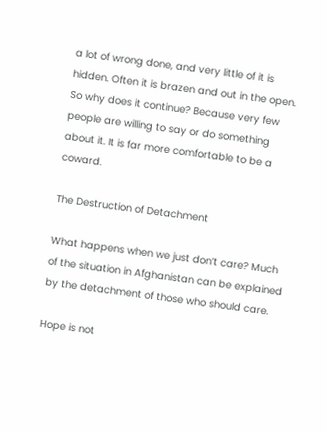a lot of wrong done, and very little of it is hidden. Often it is brazen and out in the open. So why does it continue? Because very few people are willing to say or do something about it. It is far more comfortable to be a coward.

The Destruction of Detachment

What happens when we just don’t care? Much of the situation in Afghanistan can be explained by the detachment of those who should care.

Hope is not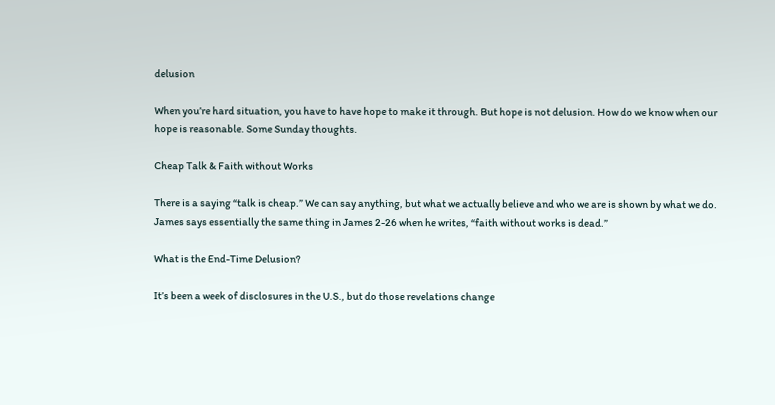delusion

When you’re hard situation, you have to have hope to make it through. But hope is not delusion. How do we know when our hope is reasonable. Some Sunday thoughts.

Cheap Talk & Faith without Works

There is a saying “talk is cheap.” We can say anything, but what we actually believe and who we are is shown by what we do. James says essentially the same thing in James 2-26 when he writes, “faith without works is dead.”

What is the End-Time Delusion?

It’s been a week of disclosures in the U.S., but do those revelations change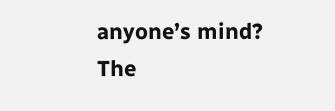anyone’s mind? The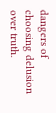dangers of choosing delusion over truth.